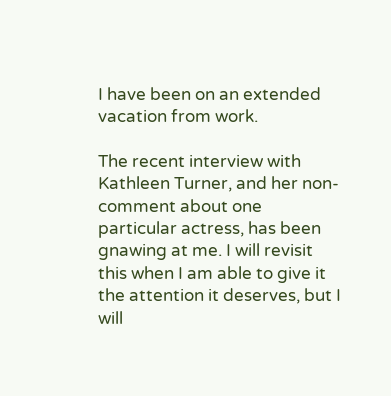I have been on an extended vacation from work.

The recent interview with Kathleen Turner, and her non-comment about one particular actress, has been gnawing at me. I will revisit this when I am able to give it the attention it deserves, but I will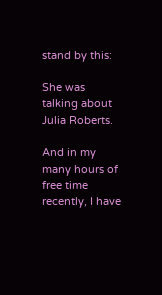stand by this:

She was talking about Julia Roberts.

And in my many hours of free time recently, I have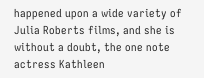happened upon a wide variety of Julia Roberts films, and she is without a doubt, the one note actress Kathleen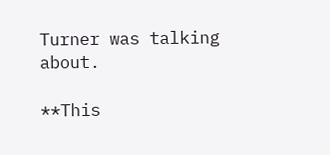Turner was talking about.

**This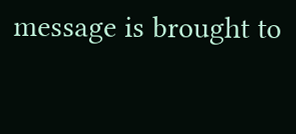message is brought to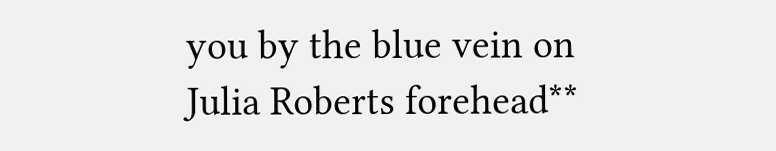you by the blue vein on Julia Roberts forehead**